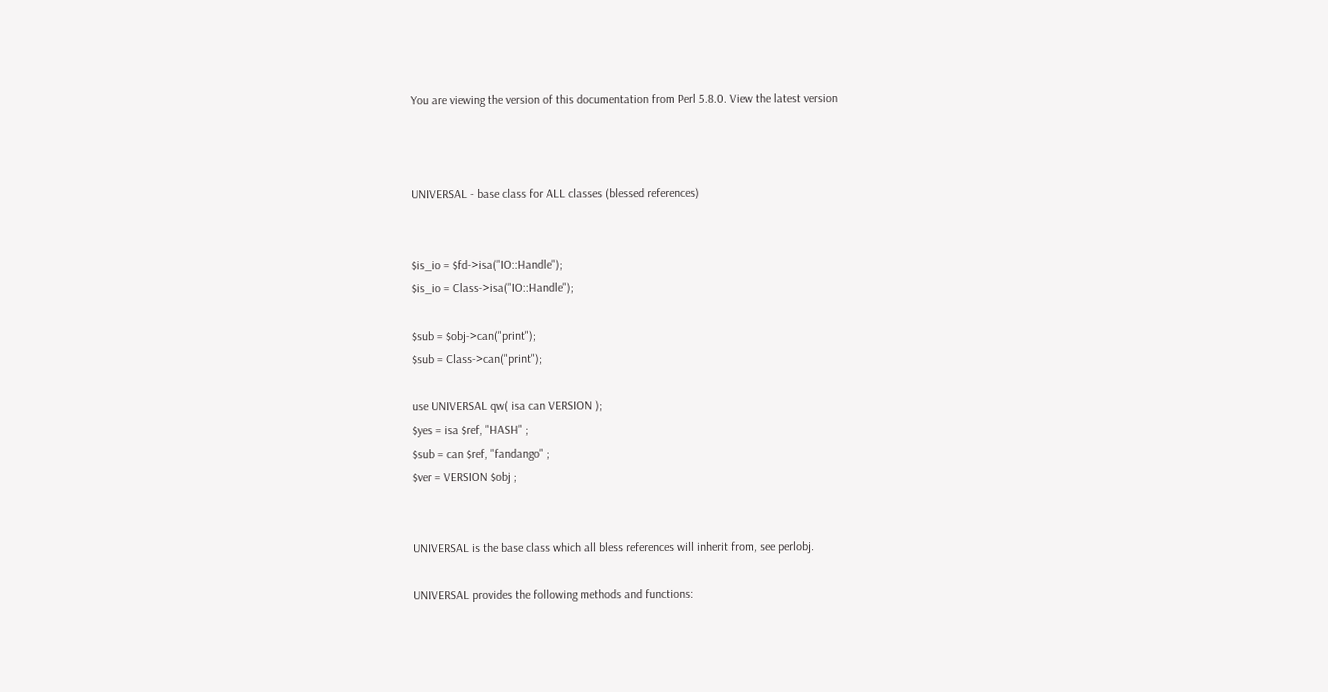You are viewing the version of this documentation from Perl 5.8.0. View the latest version



UNIVERSAL - base class for ALL classes (blessed references)


$is_io = $fd->isa("IO::Handle");
$is_io = Class->isa("IO::Handle");

$sub = $obj->can("print");
$sub = Class->can("print");

use UNIVERSAL qw( isa can VERSION );
$yes = isa $ref, "HASH" ;
$sub = can $ref, "fandango" ;
$ver = VERSION $obj ;


UNIVERSAL is the base class which all bless references will inherit from, see perlobj.

UNIVERSAL provides the following methods and functions: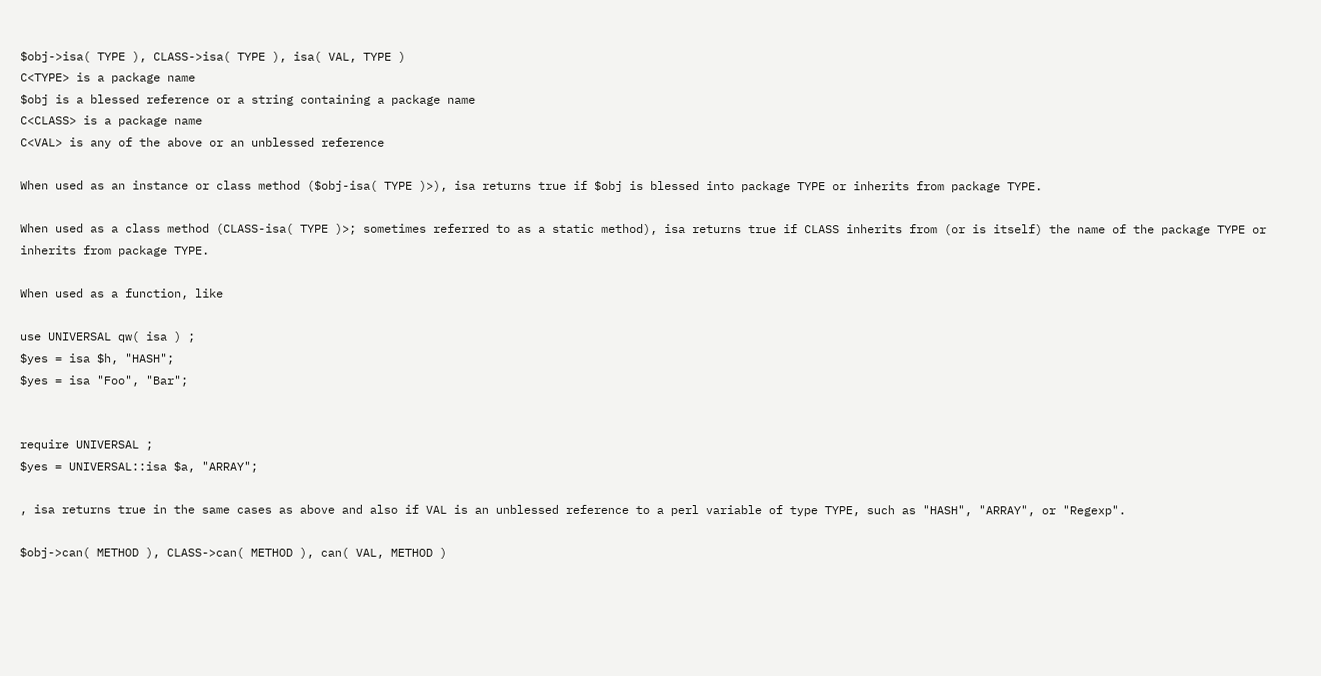$obj->isa( TYPE ), CLASS->isa( TYPE ), isa( VAL, TYPE )
C<TYPE> is a package name
$obj is a blessed reference or a string containing a package name
C<CLASS> is a package name
C<VAL> is any of the above or an unblessed reference

When used as an instance or class method ($obj-isa( TYPE )>), isa returns true if $obj is blessed into package TYPE or inherits from package TYPE.

When used as a class method (CLASS-isa( TYPE )>; sometimes referred to as a static method), isa returns true if CLASS inherits from (or is itself) the name of the package TYPE or inherits from package TYPE.

When used as a function, like

use UNIVERSAL qw( isa ) ;
$yes = isa $h, "HASH";
$yes = isa "Foo", "Bar";


require UNIVERSAL ;
$yes = UNIVERSAL::isa $a, "ARRAY";

, isa returns true in the same cases as above and also if VAL is an unblessed reference to a perl variable of type TYPE, such as "HASH", "ARRAY", or "Regexp".

$obj->can( METHOD ), CLASS->can( METHOD ), can( VAL, METHOD )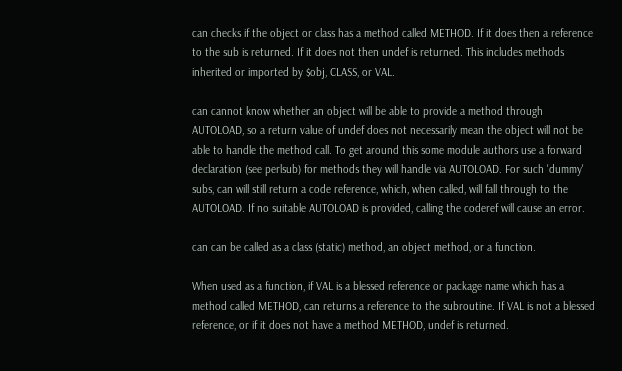can checks if the object or class has a method called METHOD. If it does then a reference to the sub is returned. If it does not then undef is returned. This includes methods inherited or imported by $obj, CLASS, or VAL.

can cannot know whether an object will be able to provide a method through AUTOLOAD, so a return value of undef does not necessarily mean the object will not be able to handle the method call. To get around this some module authors use a forward declaration (see perlsub) for methods they will handle via AUTOLOAD. For such 'dummy' subs, can will still return a code reference, which, when called, will fall through to the AUTOLOAD. If no suitable AUTOLOAD is provided, calling the coderef will cause an error.

can can be called as a class (static) method, an object method, or a function.

When used as a function, if VAL is a blessed reference or package name which has a method called METHOD, can returns a reference to the subroutine. If VAL is not a blessed reference, or if it does not have a method METHOD, undef is returned.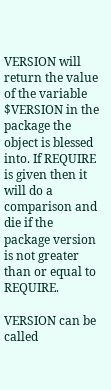VERSION will return the value of the variable $VERSION in the package the object is blessed into. If REQUIRE is given then it will do a comparison and die if the package version is not greater than or equal to REQUIRE.

VERSION can be called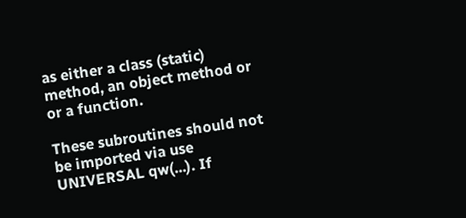as either a class (static) method, an object method or or a function.

These subroutines should not be imported via use UNIVERSAL qw(...). If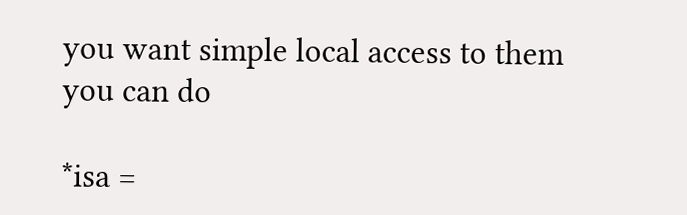you want simple local access to them you can do

*isa =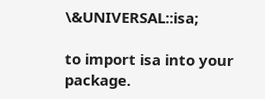\&UNIVERSAL::isa;

to import isa into your package.